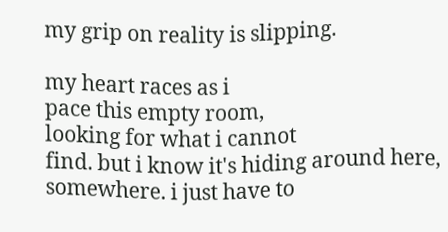my grip on reality is slipping.

my heart races as i
pace this empty room,
looking for what i cannot
find. but i know it's hiding around here,
somewhere. i just have to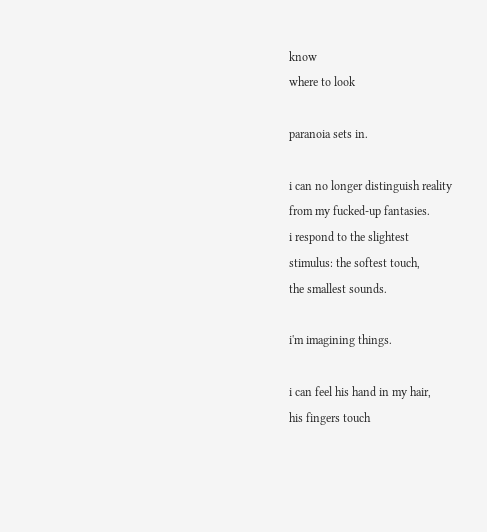know
where to look

paranoia sets in.

i can no longer distinguish reality
from my fucked-up fantasies.
i respond to the slightest
stimulus: the softest touch,
the smallest sounds.

i'm imagining things.

i can feel his hand in my hair,
his fingers touch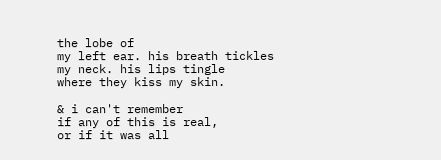the lobe of
my left ear. his breath tickles
my neck. his lips tingle
where they kiss my skin.

& i can't remember
if any of this is real,
or if it was all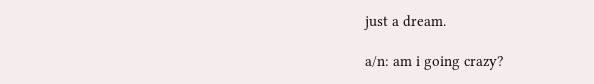just a dream.

a/n: am i going crazy?